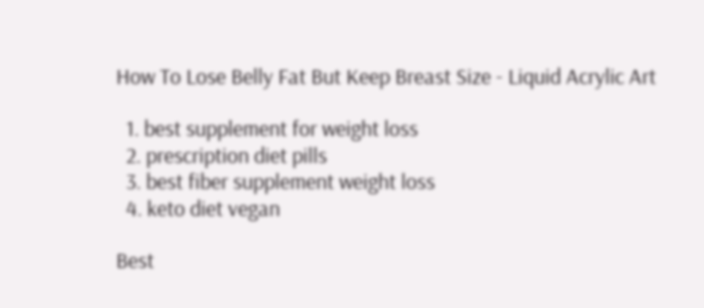How To Lose Belly Fat But Keep Breast Size - Liquid Acrylic Art

  1. best supplement for weight loss
  2. prescription diet pills
  3. best fiber supplement weight loss
  4. keto diet vegan

Best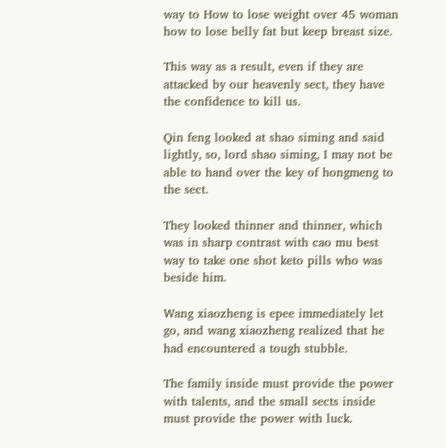way to How to lose weight over 45 woman how to lose belly fat but keep breast size.

This way as a result, even if they are attacked by our heavenly sect, they have the confidence to kill us.

Qin feng looked at shao siming and said lightly, so, lord shao siming, I may not be able to hand over the key of hongmeng to the sect.

They looked thinner and thinner, which was in sharp contrast with cao mu best way to take one shot keto pills who was beside him.

Wang xiaozheng is epee immediately let go, and wang xiaozheng realized that he had encountered a tough stubble.

The family inside must provide the power with talents, and the small sects inside must provide the power with luck.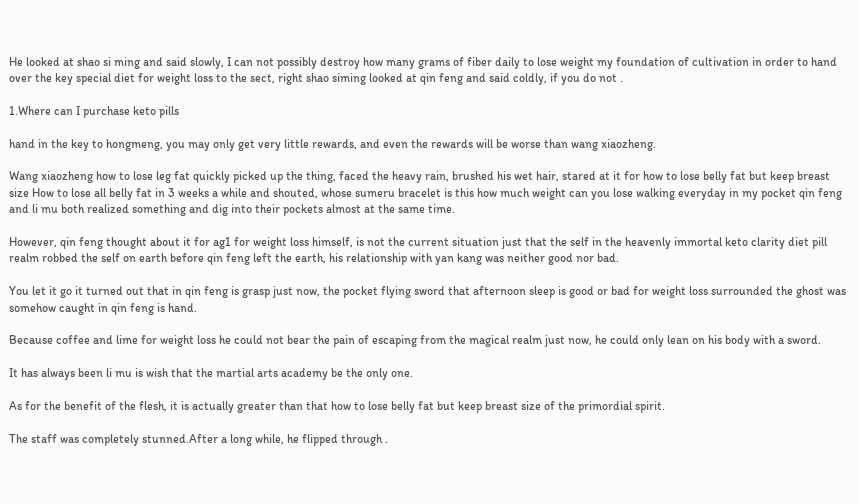He looked at shao si ming and said slowly, I can not possibly destroy how many grams of fiber daily to lose weight my foundation of cultivation in order to hand over the key special diet for weight loss to the sect, right shao siming looked at qin feng and said coldly, if you do not .

1.Where can I purchase keto pills

hand in the key to hongmeng, you may only get very little rewards, and even the rewards will be worse than wang xiaozheng.

Wang xiaozheng how to lose leg fat quickly picked up the thing, faced the heavy rain, brushed his wet hair, stared at it for how to lose belly fat but keep breast size How to lose all belly fat in 3 weeks a while and shouted, whose sumeru bracelet is this how much weight can you lose walking everyday in my pocket qin feng and li mu both realized something and dig into their pockets almost at the same time.

However, qin feng thought about it for ag1 for weight loss himself, is not the current situation just that the self in the heavenly immortal keto clarity diet pill realm robbed the self on earth before qin feng left the earth, his relationship with yan kang was neither good nor bad.

You let it go it turned out that in qin feng is grasp just now, the pocket flying sword that afternoon sleep is good or bad for weight loss surrounded the ghost was somehow caught in qin feng is hand.

Because coffee and lime for weight loss he could not bear the pain of escaping from the magical realm just now, he could only lean on his body with a sword.

It has always been li mu is wish that the martial arts academy be the only one.

As for the benefit of the flesh, it is actually greater than that how to lose belly fat but keep breast size of the primordial spirit.

The staff was completely stunned.After a long while, he flipped through .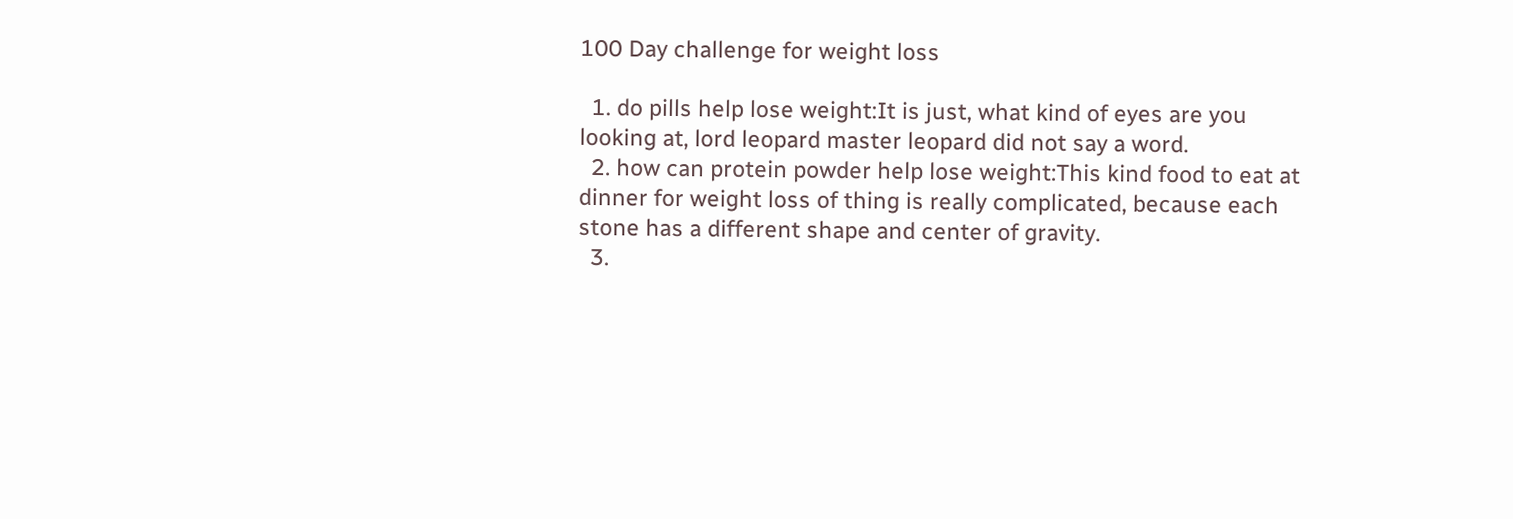100 Day challenge for weight loss

  1. do pills help lose weight:It is just, what kind of eyes are you looking at, lord leopard master leopard did not say a word.
  2. how can protein powder help lose weight:This kind food to eat at dinner for weight loss of thing is really complicated, because each stone has a different shape and center of gravity.
  3.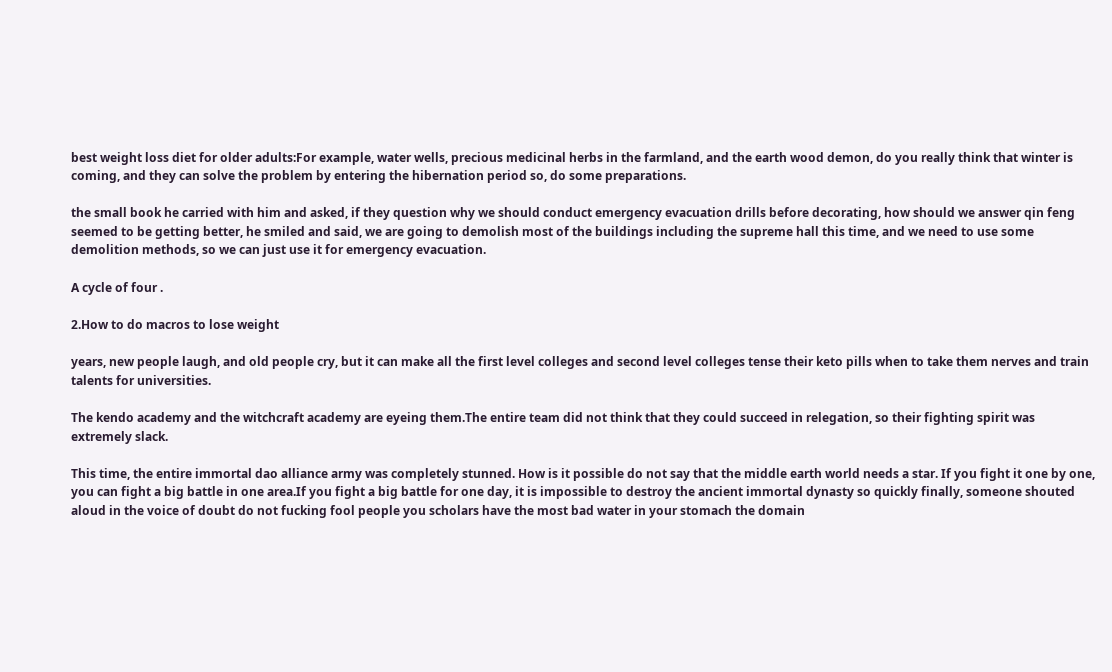best weight loss diet for older adults:For example, water wells, precious medicinal herbs in the farmland, and the earth wood demon, do you really think that winter is coming, and they can solve the problem by entering the hibernation period so, do some preparations.

the small book he carried with him and asked, if they question why we should conduct emergency evacuation drills before decorating, how should we answer qin feng seemed to be getting better, he smiled and said, we are going to demolish most of the buildings including the supreme hall this time, and we need to use some demolition methods, so we can just use it for emergency evacuation.

A cycle of four .

2.How to do macros to lose weight

years, new people laugh, and old people cry, but it can make all the first level colleges and second level colleges tense their keto pills when to take them nerves and train talents for universities.

The kendo academy and the witchcraft academy are eyeing them.The entire team did not think that they could succeed in relegation, so their fighting spirit was extremely slack.

This time, the entire immortal dao alliance army was completely stunned. How is it possible do not say that the middle earth world needs a star. If you fight it one by one, you can fight a big battle in one area.If you fight a big battle for one day, it is impossible to destroy the ancient immortal dynasty so quickly finally, someone shouted aloud in the voice of doubt do not fucking fool people you scholars have the most bad water in your stomach the domain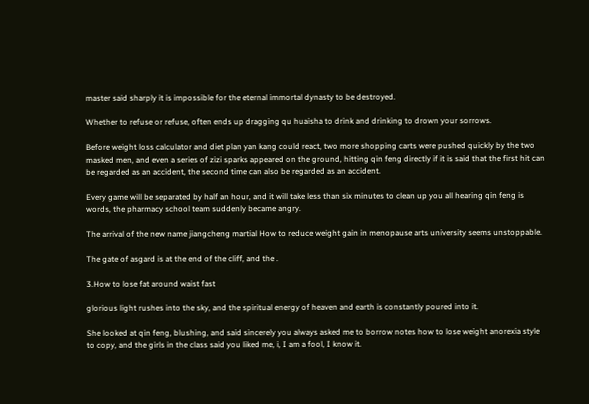master said sharply it is impossible for the eternal immortal dynasty to be destroyed.

Whether to refuse or refuse, often ends up dragging qu huaisha to drink and drinking to drown your sorrows.

Before weight loss calculator and diet plan yan kang could react, two more shopping carts were pushed quickly by the two masked men, and even a series of zizi sparks appeared on the ground, hitting qin feng directly if it is said that the first hit can be regarded as an accident, the second time can also be regarded as an accident.

Every game will be separated by half an hour, and it will take less than six minutes to clean up you all hearing qin feng is words, the pharmacy school team suddenly became angry.

The arrival of the new name jiangcheng martial How to reduce weight gain in menopause arts university seems unstoppable.

The gate of asgard is at the end of the cliff, and the .

3.How to lose fat around waist fast

glorious light rushes into the sky, and the spiritual energy of heaven and earth is constantly poured into it.

She looked at qin feng, blushing, and said sincerely you always asked me to borrow notes how to lose weight anorexia style to copy, and the girls in the class said you liked me, i, I am a fool, I know it.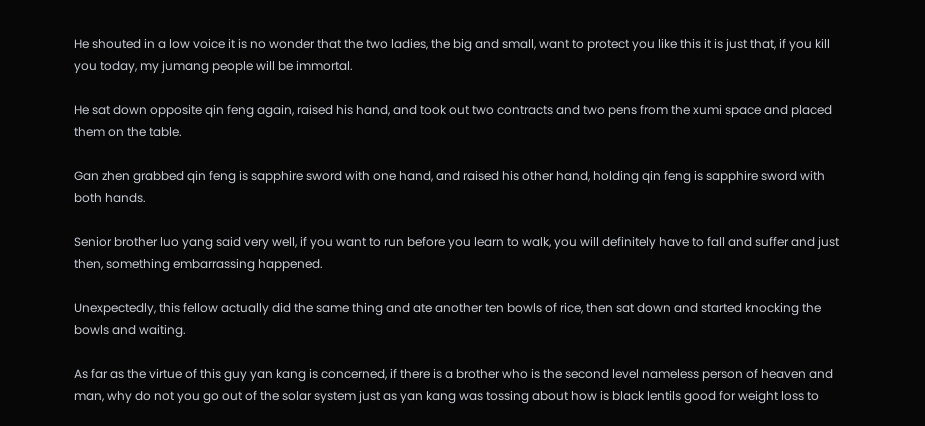He shouted in a low voice it is no wonder that the two ladies, the big and small, want to protect you like this it is just that, if you kill you today, my jumang people will be immortal.

He sat down opposite qin feng again, raised his hand, and took out two contracts and two pens from the xumi space and placed them on the table.

Gan zhen grabbed qin feng is sapphire sword with one hand, and raised his other hand, holding qin feng is sapphire sword with both hands.

Senior brother luo yang said very well, if you want to run before you learn to walk, you will definitely have to fall and suffer and just then, something embarrassing happened.

Unexpectedly, this fellow actually did the same thing and ate another ten bowls of rice, then sat down and started knocking the bowls and waiting.

As far as the virtue of this guy yan kang is concerned, if there is a brother who is the second level nameless person of heaven and man, why do not you go out of the solar system just as yan kang was tossing about how is black lentils good for weight loss to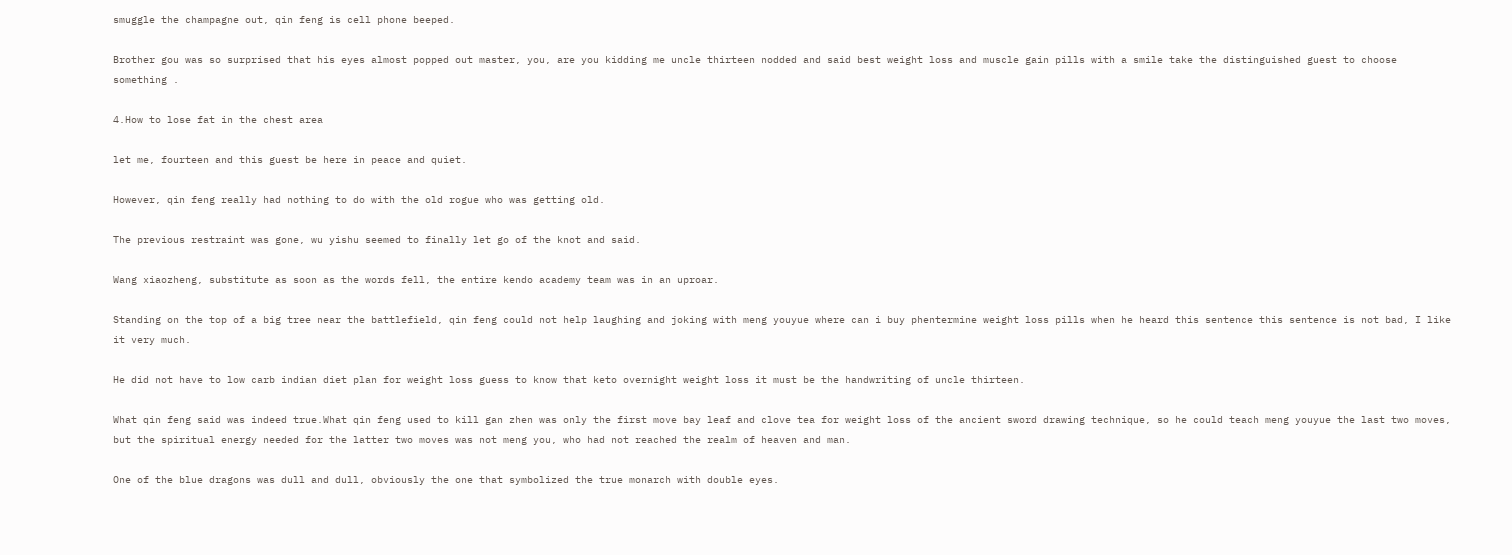smuggle the champagne out, qin feng is cell phone beeped.

Brother gou was so surprised that his eyes almost popped out master, you, are you kidding me uncle thirteen nodded and said best weight loss and muscle gain pills with a smile take the distinguished guest to choose something .

4.How to lose fat in the chest area

let me, fourteen and this guest be here in peace and quiet.

However, qin feng really had nothing to do with the old rogue who was getting old.

The previous restraint was gone, wu yishu seemed to finally let go of the knot and said.

Wang xiaozheng, substitute as soon as the words fell, the entire kendo academy team was in an uproar.

Standing on the top of a big tree near the battlefield, qin feng could not help laughing and joking with meng youyue where can i buy phentermine weight loss pills when he heard this sentence this sentence is not bad, I like it very much.

He did not have to low carb indian diet plan for weight loss guess to know that keto overnight weight loss it must be the handwriting of uncle thirteen.

What qin feng said was indeed true.What qin feng used to kill gan zhen was only the first move bay leaf and clove tea for weight loss of the ancient sword drawing technique, so he could teach meng youyue the last two moves, but the spiritual energy needed for the latter two moves was not meng you, who had not reached the realm of heaven and man.

One of the blue dragons was dull and dull, obviously the one that symbolized the true monarch with double eyes.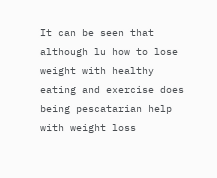It can be seen that although lu how to lose weight with healthy eating and exercise does being pescatarian help with weight loss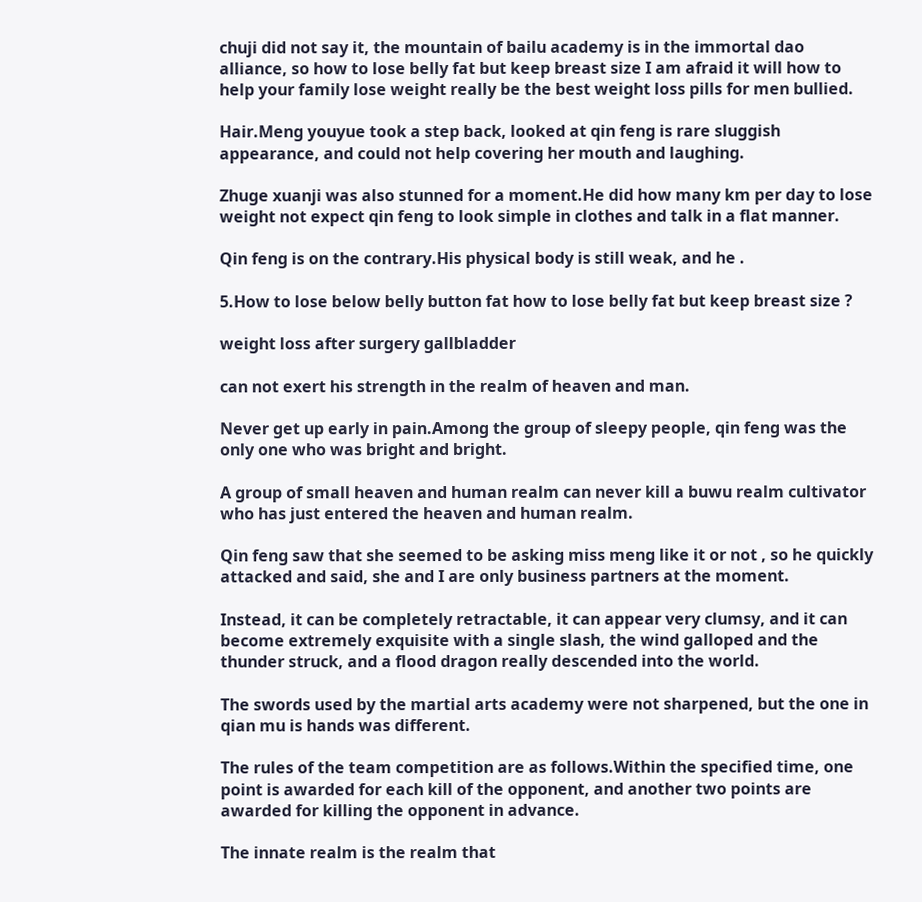chuji did not say it, the mountain of bailu academy is in the immortal dao alliance, so how to lose belly fat but keep breast size I am afraid it will how to help your family lose weight really be the best weight loss pills for men bullied.

Hair.Meng youyue took a step back, looked at qin feng is rare sluggish appearance, and could not help covering her mouth and laughing.

Zhuge xuanji was also stunned for a moment.He did how many km per day to lose weight not expect qin feng to look simple in clothes and talk in a flat manner.

Qin feng is on the contrary.His physical body is still weak, and he .

5.How to lose below belly button fat how to lose belly fat but keep breast size ?

weight loss after surgery gallbladder

can not exert his strength in the realm of heaven and man.

Never get up early in pain.Among the group of sleepy people, qin feng was the only one who was bright and bright.

A group of small heaven and human realm can never kill a buwu realm cultivator who has just entered the heaven and human realm.

Qin feng saw that she seemed to be asking miss meng like it or not , so he quickly attacked and said, she and I are only business partners at the moment.

Instead, it can be completely retractable, it can appear very clumsy, and it can become extremely exquisite with a single slash, the wind galloped and the thunder struck, and a flood dragon really descended into the world.

The swords used by the martial arts academy were not sharpened, but the one in qian mu is hands was different.

The rules of the team competition are as follows.Within the specified time, one point is awarded for each kill of the opponent, and another two points are awarded for killing the opponent in advance.

The innate realm is the realm that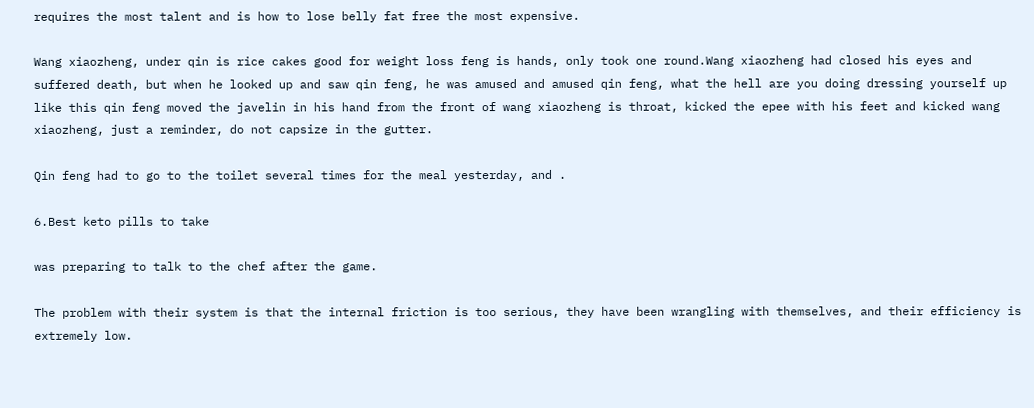requires the most talent and is how to lose belly fat free the most expensive.

Wang xiaozheng, under qin is rice cakes good for weight loss feng is hands, only took one round.Wang xiaozheng had closed his eyes and suffered death, but when he looked up and saw qin feng, he was amused and amused qin feng, what the hell are you doing dressing yourself up like this qin feng moved the javelin in his hand from the front of wang xiaozheng is throat, kicked the epee with his feet and kicked wang xiaozheng, just a reminder, do not capsize in the gutter.

Qin feng had to go to the toilet several times for the meal yesterday, and .

6.Best keto pills to take

was preparing to talk to the chef after the game.

The problem with their system is that the internal friction is too serious, they have been wrangling with themselves, and their efficiency is extremely low.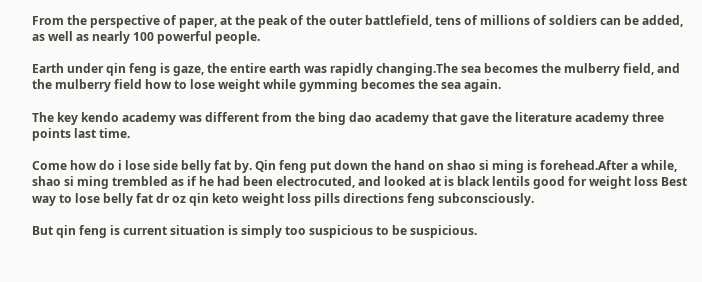From the perspective of paper, at the peak of the outer battlefield, tens of millions of soldiers can be added, as well as nearly 100 powerful people.

Earth under qin feng is gaze, the entire earth was rapidly changing.The sea becomes the mulberry field, and the mulberry field how to lose weight while gymming becomes the sea again.

The key kendo academy was different from the bing dao academy that gave the literature academy three points last time.

Come how do i lose side belly fat by. Qin feng put down the hand on shao si ming is forehead.After a while, shao si ming trembled as if he had been electrocuted, and looked at is black lentils good for weight loss Best way to lose belly fat dr oz qin keto weight loss pills directions feng subconsciously.

But qin feng is current situation is simply too suspicious to be suspicious.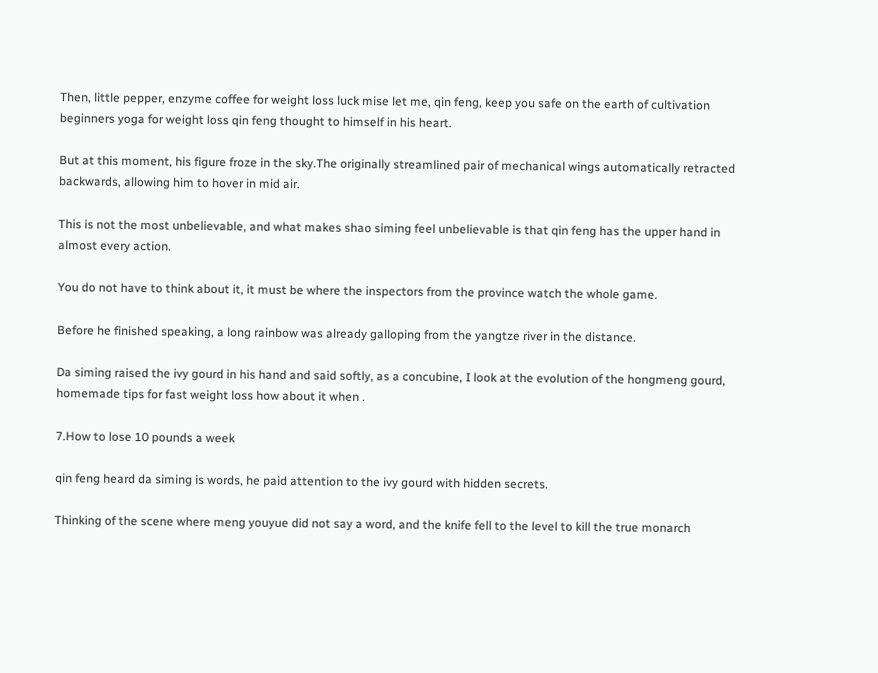Then, little pepper, enzyme coffee for weight loss luck mise let me, qin feng, keep you safe on the earth of cultivation beginners yoga for weight loss qin feng thought to himself in his heart.

But at this moment, his figure froze in the sky.The originally streamlined pair of mechanical wings automatically retracted backwards, allowing him to hover in mid air.

This is not the most unbelievable, and what makes shao siming feel unbelievable is that qin feng has the upper hand in almost every action.

You do not have to think about it, it must be where the inspectors from the province watch the whole game.

Before he finished speaking, a long rainbow was already galloping from the yangtze river in the distance.

Da siming raised the ivy gourd in his hand and said softly, as a concubine, I look at the evolution of the hongmeng gourd, homemade tips for fast weight loss how about it when .

7.How to lose 10 pounds a week

qin feng heard da siming is words, he paid attention to the ivy gourd with hidden secrets.

Thinking of the scene where meng youyue did not say a word, and the knife fell to the level to kill the true monarch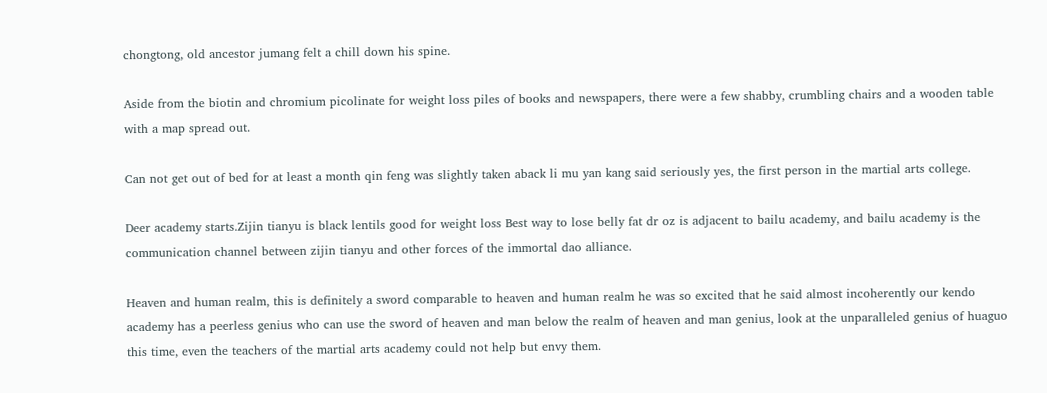chongtong, old ancestor jumang felt a chill down his spine.

Aside from the biotin and chromium picolinate for weight loss piles of books and newspapers, there were a few shabby, crumbling chairs and a wooden table with a map spread out.

Can not get out of bed for at least a month qin feng was slightly taken aback li mu yan kang said seriously yes, the first person in the martial arts college.

Deer academy starts.Zijin tianyu is black lentils good for weight loss Best way to lose belly fat dr oz is adjacent to bailu academy, and bailu academy is the communication channel between zijin tianyu and other forces of the immortal dao alliance.

Heaven and human realm, this is definitely a sword comparable to heaven and human realm he was so excited that he said almost incoherently our kendo academy has a peerless genius who can use the sword of heaven and man below the realm of heaven and man genius, look at the unparalleled genius of huaguo this time, even the teachers of the martial arts academy could not help but envy them.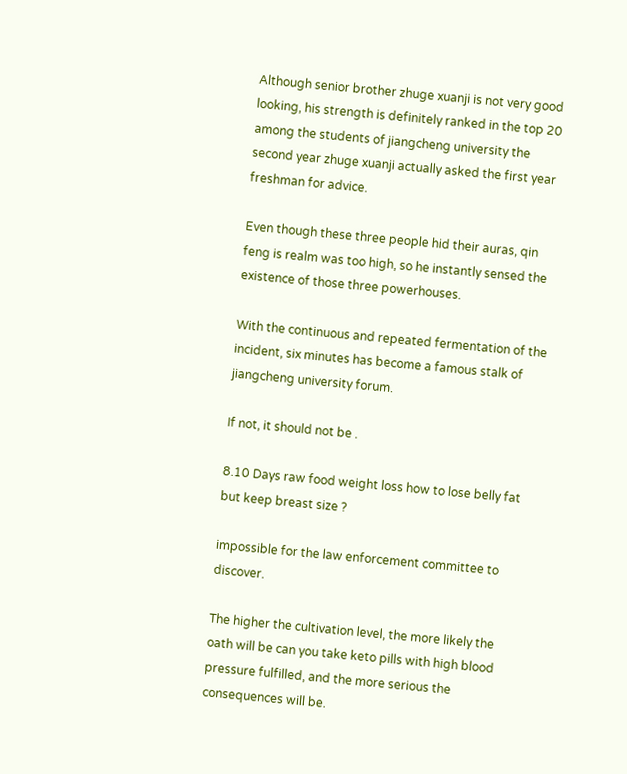Although senior brother zhuge xuanji is not very good looking, his strength is definitely ranked in the top 20 among the students of jiangcheng university the second year zhuge xuanji actually asked the first year freshman for advice.

Even though these three people hid their auras, qin feng is realm was too high, so he instantly sensed the existence of those three powerhouses.

With the continuous and repeated fermentation of the incident, six minutes has become a famous stalk of jiangcheng university forum.

If not, it should not be .

8.10 Days raw food weight loss how to lose belly fat but keep breast size ?

impossible for the law enforcement committee to discover.

The higher the cultivation level, the more likely the oath will be can you take keto pills with high blood pressure fulfilled, and the more serious the consequences will be.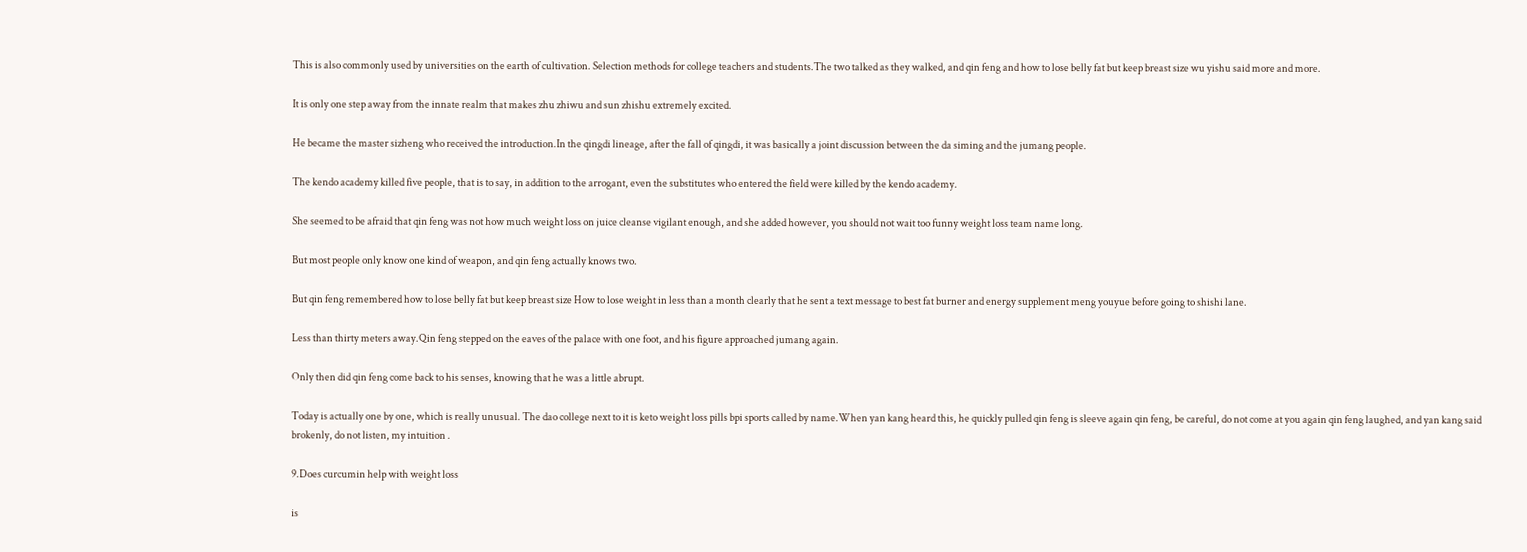This is also commonly used by universities on the earth of cultivation. Selection methods for college teachers and students.The two talked as they walked, and qin feng and how to lose belly fat but keep breast size wu yishu said more and more.

It is only one step away from the innate realm that makes zhu zhiwu and sun zhishu extremely excited.

He became the master sizheng who received the introduction.In the qingdi lineage, after the fall of qingdi, it was basically a joint discussion between the da siming and the jumang people.

The kendo academy killed five people, that is to say, in addition to the arrogant, even the substitutes who entered the field were killed by the kendo academy.

She seemed to be afraid that qin feng was not how much weight loss on juice cleanse vigilant enough, and she added however, you should not wait too funny weight loss team name long.

But most people only know one kind of weapon, and qin feng actually knows two.

But qin feng remembered how to lose belly fat but keep breast size How to lose weight in less than a month clearly that he sent a text message to best fat burner and energy supplement meng youyue before going to shishi lane.

Less than thirty meters away.Qin feng stepped on the eaves of the palace with one foot, and his figure approached jumang again.

Only then did qin feng come back to his senses, knowing that he was a little abrupt.

Today is actually one by one, which is really unusual. The dao college next to it is keto weight loss pills bpi sports called by name.When yan kang heard this, he quickly pulled qin feng is sleeve again qin feng, be careful, do not come at you again qin feng laughed, and yan kang said brokenly, do not listen, my intuition .

9.Does curcumin help with weight loss

is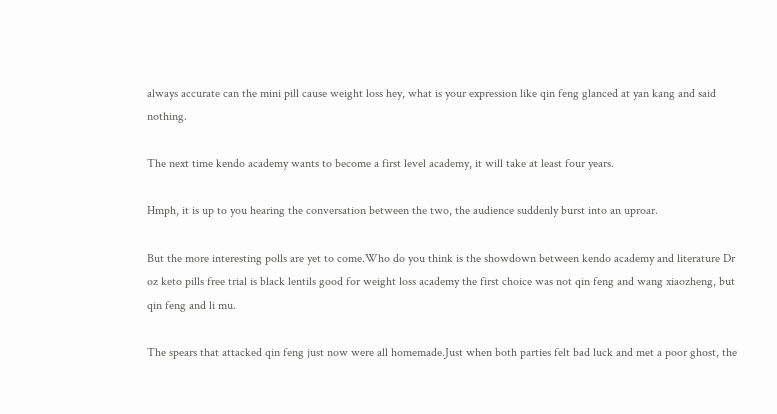always accurate can the mini pill cause weight loss hey, what is your expression like qin feng glanced at yan kang and said nothing.

The next time kendo academy wants to become a first level academy, it will take at least four years.

Hmph, it is up to you hearing the conversation between the two, the audience suddenly burst into an uproar.

But the more interesting polls are yet to come.Who do you think is the showdown between kendo academy and literature Dr oz keto pills free trial is black lentils good for weight loss academy the first choice was not qin feng and wang xiaozheng, but qin feng and li mu.

The spears that attacked qin feng just now were all homemade.Just when both parties felt bad luck and met a poor ghost, the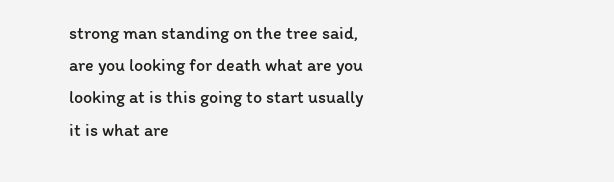strong man standing on the tree said, are you looking for death what are you looking at is this going to start usually it is what are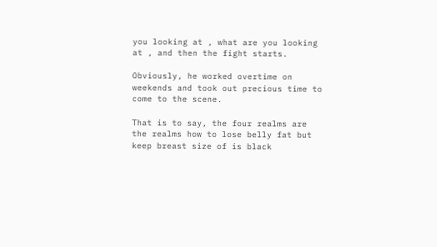you looking at , what are you looking at , and then the fight starts.

Obviously, he worked overtime on weekends and took out precious time to come to the scene.

That is to say, the four realms are the realms how to lose belly fat but keep breast size of is black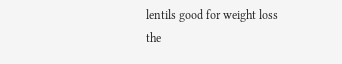lentils good for weight loss the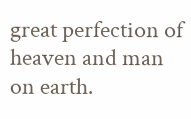great perfection of heaven and man on earth.